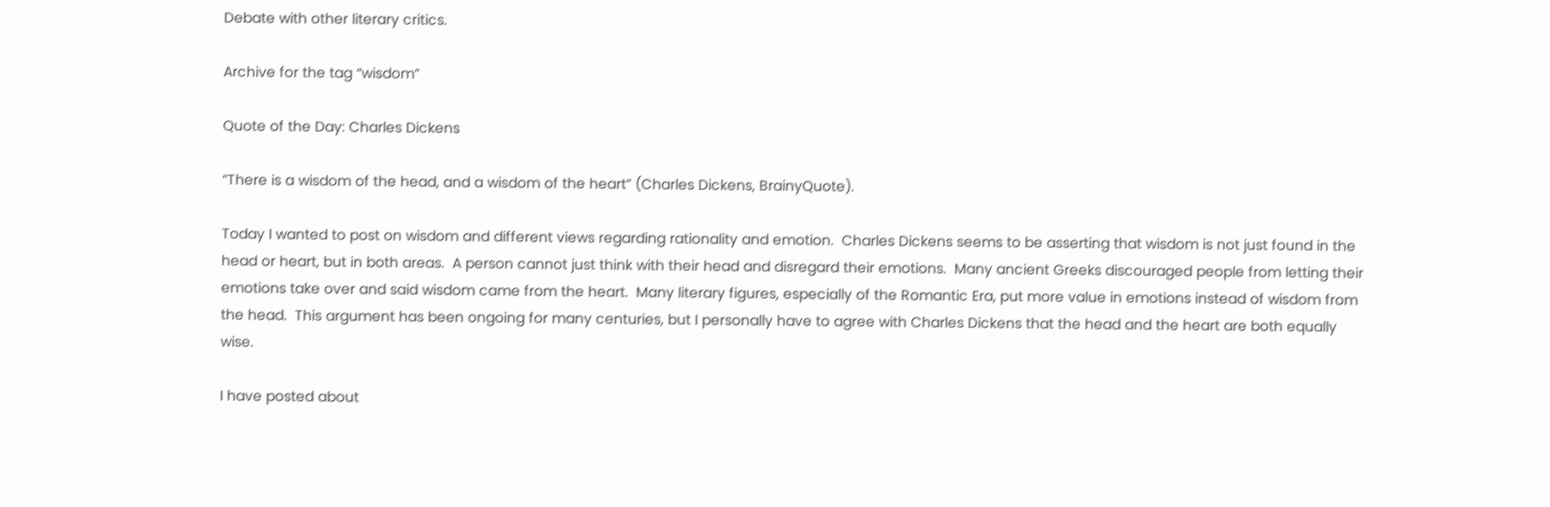Debate with other literary critics.

Archive for the tag “wisdom”

Quote of the Day: Charles Dickens

“There is a wisdom of the head, and a wisdom of the heart” (Charles Dickens, BrainyQuote).

Today I wanted to post on wisdom and different views regarding rationality and emotion.  Charles Dickens seems to be asserting that wisdom is not just found in the head or heart, but in both areas.  A person cannot just think with their head and disregard their emotions.  Many ancient Greeks discouraged people from letting their emotions take over and said wisdom came from the heart.  Many literary figures, especially of the Romantic Era, put more value in emotions instead of wisdom from the head.  This argument has been ongoing for many centuries, but I personally have to agree with Charles Dickens that the head and the heart are both equally wise.

I have posted about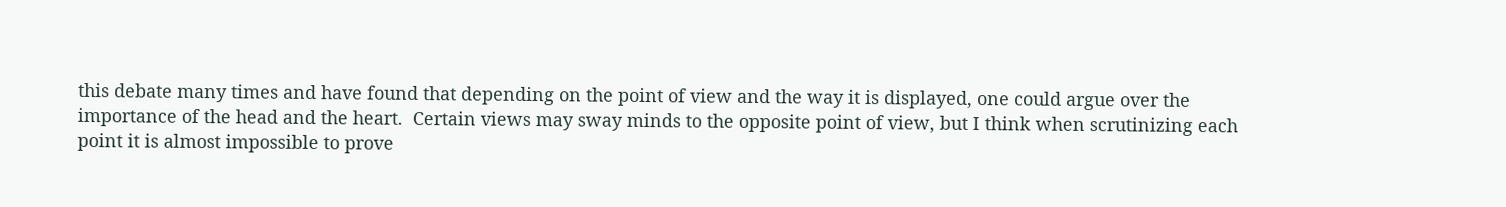this debate many times and have found that depending on the point of view and the way it is displayed, one could argue over the importance of the head and the heart.  Certain views may sway minds to the opposite point of view, but I think when scrutinizing each point it is almost impossible to prove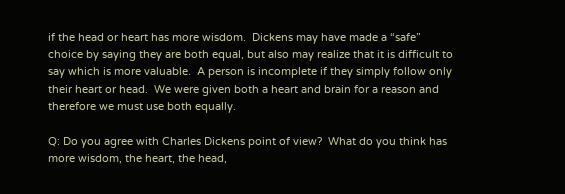if the head or heart has more wisdom.  Dickens may have made a “safe” choice by saying they are both equal, but also may realize that it is difficult to say which is more valuable.  A person is incomplete if they simply follow only their heart or head.  We were given both a heart and brain for a reason and therefore we must use both equally.

Q: Do you agree with Charles Dickens point of view?  What do you think has more wisdom, the heart, the head,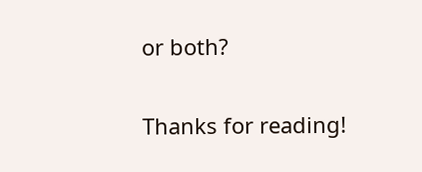or both?

Thanks for reading!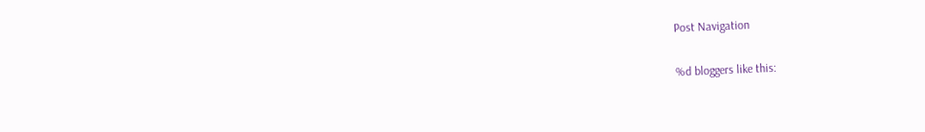Post Navigation

%d bloggers like this: